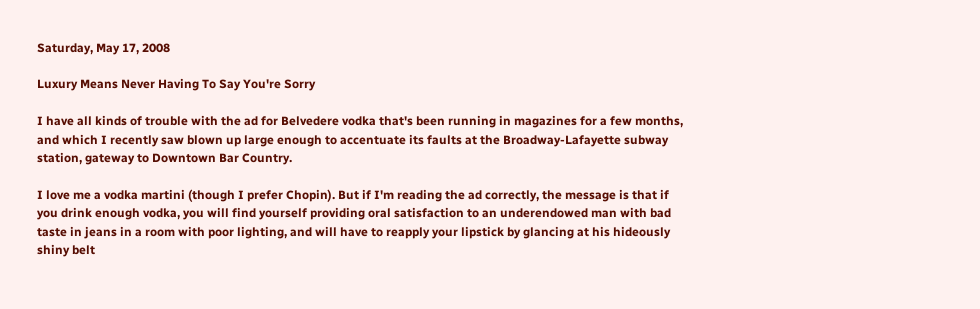Saturday, May 17, 2008

Luxury Means Never Having To Say You're Sorry

I have all kinds of trouble with the ad for Belvedere vodka that's been running in magazines for a few months, and which I recently saw blown up large enough to accentuate its faults at the Broadway-Lafayette subway station, gateway to Downtown Bar Country.

I love me a vodka martini (though I prefer Chopin). But if I'm reading the ad correctly, the message is that if you drink enough vodka, you will find yourself providing oral satisfaction to an underendowed man with bad taste in jeans in a room with poor lighting, and will have to reapply your lipstick by glancing at his hideously shiny belt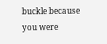buckle because you were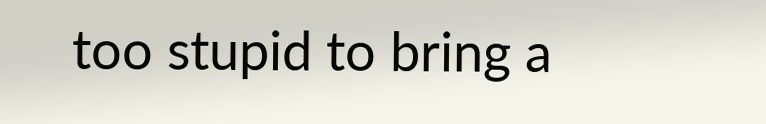too stupid to bring a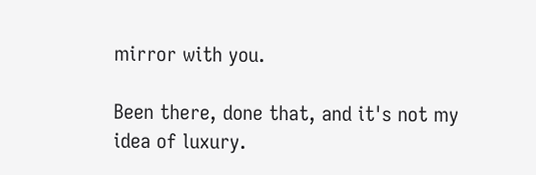mirror with you.

Been there, done that, and it's not my idea of luxury.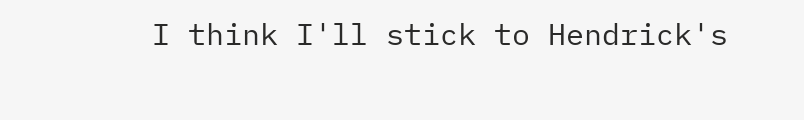I think I'll stick to Hendrick's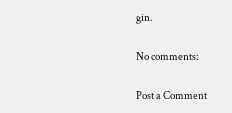gin.

No comments:

Post a Comment